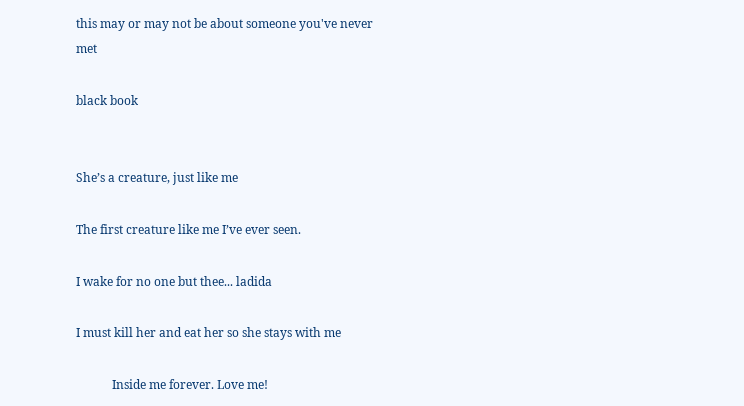this may or may not be about someone you've never met

black book


She’s a creature, just like me

The first creature like me I’ve ever seen.

I wake for no one but thee... ladida

I must kill her and eat her so she stays with me

            Inside me forever. Love me!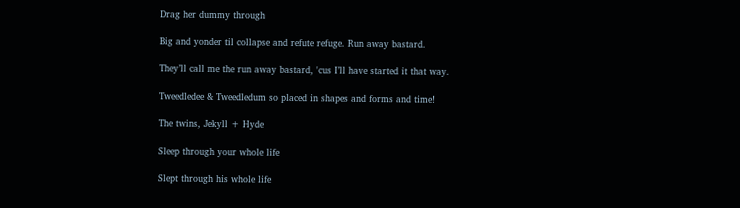Drag her dummy through

Big and yonder til collapse and refute refuge. Run away bastard.

They’ll call me the run away bastard, 'cus I’ll have started it that way.

Tweedledee & Tweedledum so placed in shapes and forms and time!

The twins, Jekyll + Hyde

Sleep through your whole life

Slept through his whole life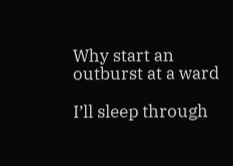Why start an outburst at a ward

I’ll sleep through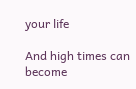your life

And high times can become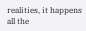realities, it happens all the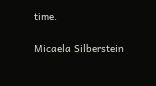time.

Micaela Silberstein